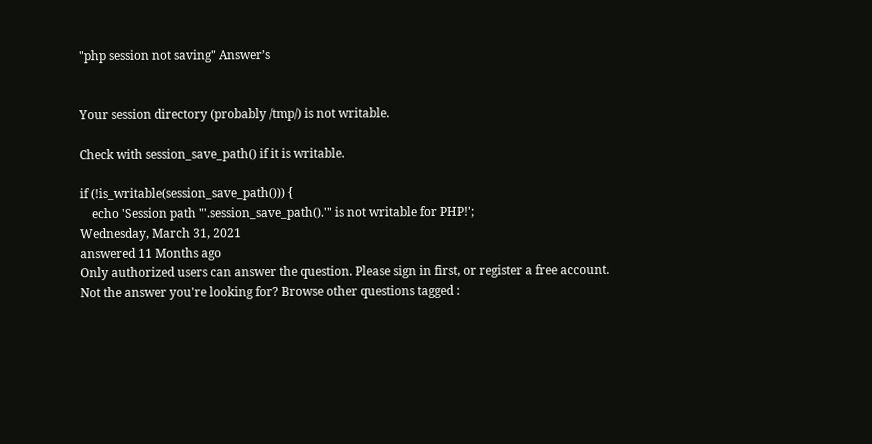"php session not saving" Answer’s


Your session directory (probably /tmp/) is not writable.

Check with session_save_path() if it is writable.

if (!is_writable(session_save_path())) {
    echo 'Session path "'.session_save_path().'" is not writable for PHP!';
Wednesday, March 31, 2021
answered 11 Months ago
Only authorized users can answer the question. Please sign in first, or register a free account.
Not the answer you're looking for? Browse other questions tagged :